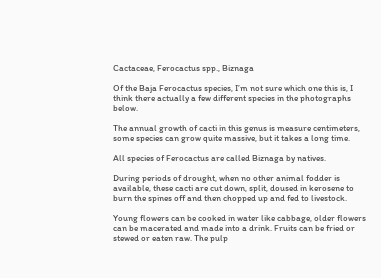Cactaceae, Ferocactus spp., Biznaga

Of the Baja Ferocactus species, I’m not sure which one this is, I think there actually a few different species in the photographs below.

The annual growth of cacti in this genus is measure centimeters, some species can grow quite massive, but it takes a long time.

All species of Ferocactus are called Biznaga by natives.

During periods of drought, when no other animal fodder is available, these cacti are cut down, split, doused in kerosene to burn the spines off and then chopped up and fed to livestock.

Young flowers can be cooked in water like cabbage, older flowers can be macerated and made into a drink. Fruits can be fried or stewed or eaten raw. The pulp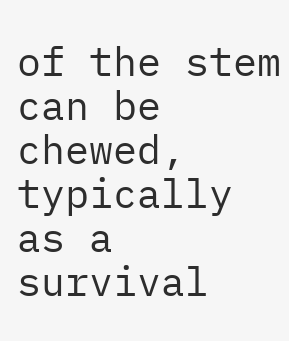of the stem can be chewed, typically as a survival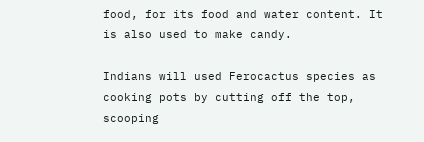food, for its food and water content. It is also used to make candy.

Indians will used Ferocactus species as cooking pots by cutting off the top, scooping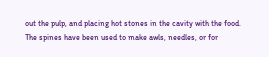out the pulp, and placing hot stones in the cavity with the food. The spines have been used to make awls, needles, or for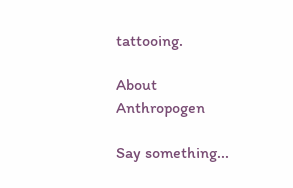tattooing.

About Anthropogen

Say something...